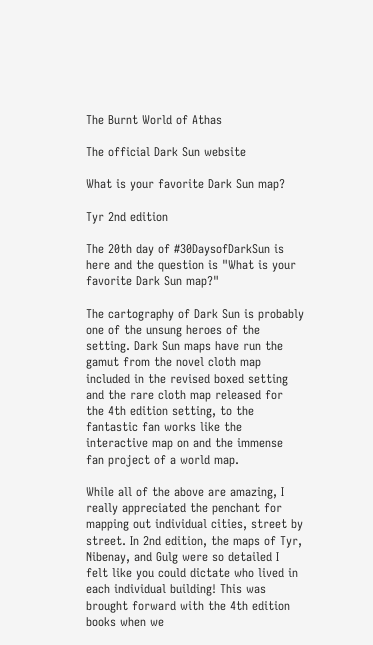The Burnt World of Athas

The official Dark Sun website

What is your favorite Dark Sun map?

Tyr 2nd edition

The 20th day of #30DaysofDarkSun is here and the question is "What is your favorite Dark Sun map?"

The cartography of Dark Sun is probably one of the unsung heroes of the setting. Dark Sun maps have run the gamut from the novel cloth map included in the revised boxed setting and the rare cloth map released for the 4th edition setting, to the fantastic fan works like the interactive map on and the immense fan project of a world map.

While all of the above are amazing, I really appreciated the penchant for mapping out individual cities, street by street. In 2nd edition, the maps of Tyr, Nibenay, and Gulg were so detailed I felt like you could dictate who lived in each individual building! This was brought forward with the 4th edition books when we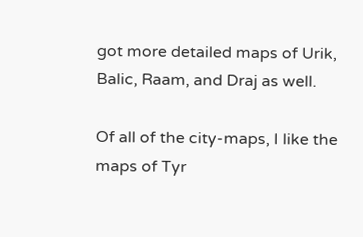got more detailed maps of Urik, Balic, Raam, and Draj as well.

Of all of the city-maps, I like the maps of Tyr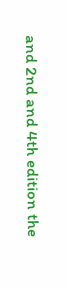and 2nd and 4th edition the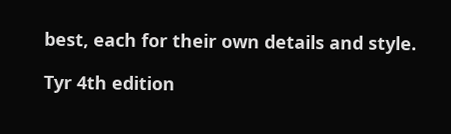best, each for their own details and style.

Tyr 4th edition